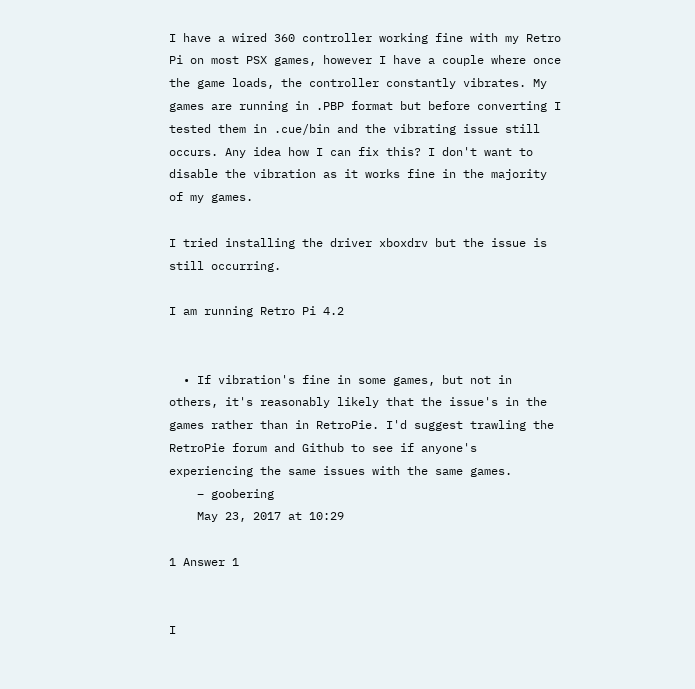I have a wired 360 controller working fine with my Retro Pi on most PSX games, however I have a couple where once the game loads, the controller constantly vibrates. My games are running in .PBP format but before converting I tested them in .cue/bin and the vibrating issue still occurs. Any idea how I can fix this? I don't want to disable the vibration as it works fine in the majority of my games.

I tried installing the driver xboxdrv but the issue is still occurring.

I am running Retro Pi 4.2


  • If vibration's fine in some games, but not in others, it's reasonably likely that the issue's in the games rather than in RetroPie. I'd suggest trawling the RetroPie forum and Github to see if anyone's experiencing the same issues with the same games.
    – goobering
    May 23, 2017 at 10:29

1 Answer 1


I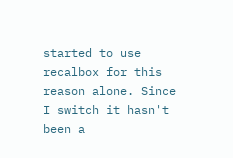started to use recalbox for this reason alone. Since I switch it hasn't been a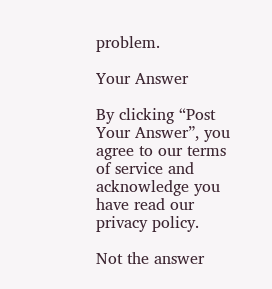problem.

Your Answer

By clicking “Post Your Answer”, you agree to our terms of service and acknowledge you have read our privacy policy.

Not the answer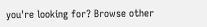you're looking for? Browse other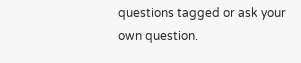questions tagged or ask your own question.